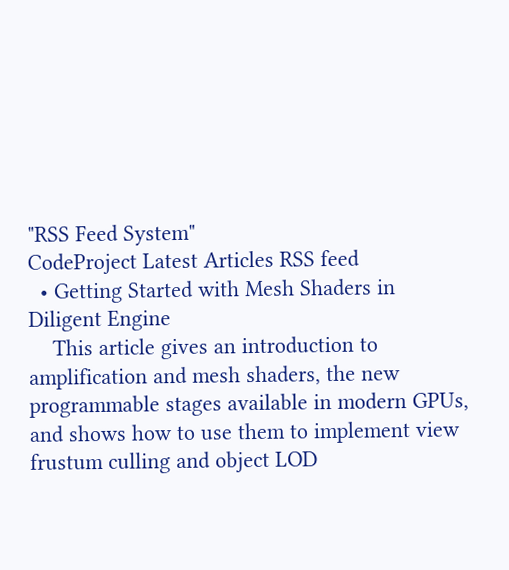"RSS Feed System"
CodeProject Latest Articles RSS feed
  • Getting Started with Mesh Shaders in Diligent Engine
    This article gives an introduction to amplification and mesh shaders, the new programmable stages available in modern GPUs, and shows how to use them to implement view frustum culling and object LOD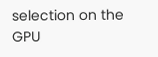selection on the GPU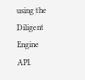using the Diligent Engine API.